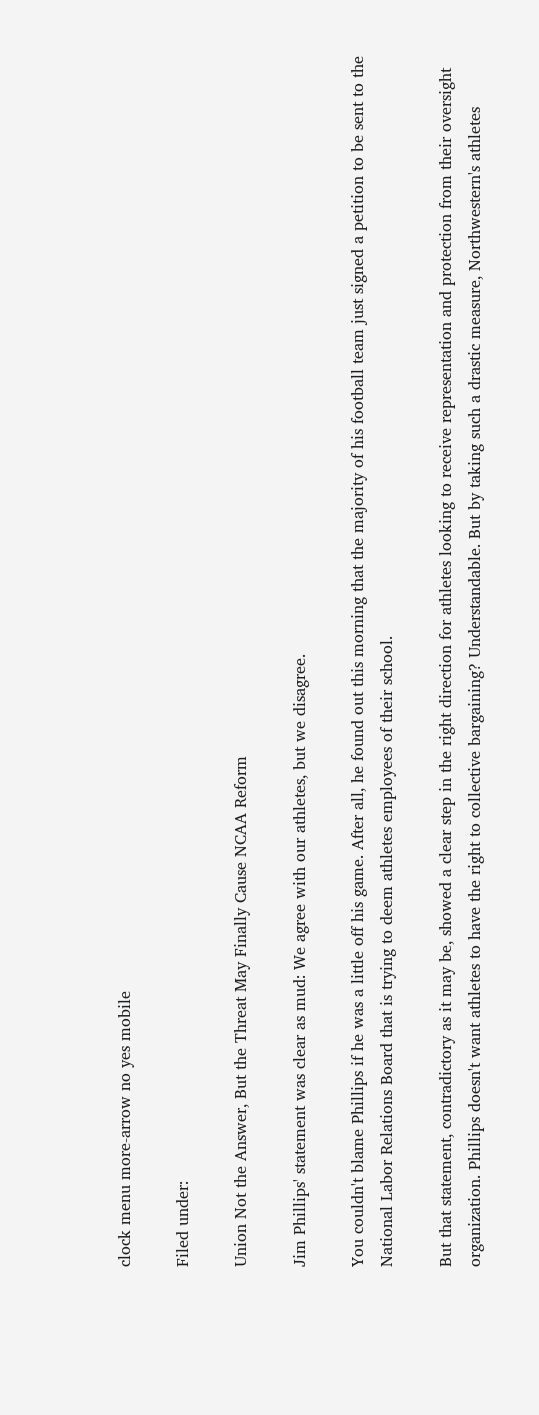clock menu more-arrow no yes mobile

Filed under:

Union Not the Answer, But the Threat May Finally Cause NCAA Reform

Jim Phillips' statement was clear as mud: We agree with our athletes, but we disagree.

You couldn't blame Phillips if he was a little off his game. After all, he found out this morning that the majority of his football team just signed a petition to be sent to the National Labor Relations Board that is trying to deem athletes employees of their school.

But that statement, contradictory as it may be, showed a clear step in the right direction for athletes looking to receive representation and protection from their oversight organization. Phillips doesn't want athletes to have the right to collective bargaining? Understandable. But by taking such a drastic measure, Northwestern's athletes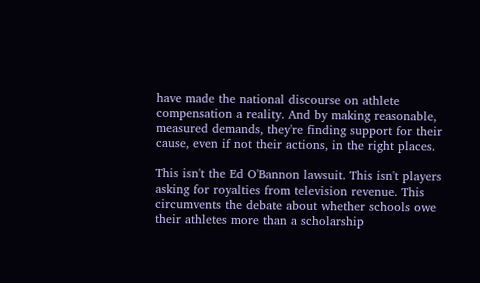have made the national discourse on athlete compensation a reality. And by making reasonable, measured demands, they're finding support for their cause, even if not their actions, in the right places.

This isn't the Ed O'Bannon lawsuit. This isn't players asking for royalties from television revenue. This circumvents the debate about whether schools owe their athletes more than a scholarship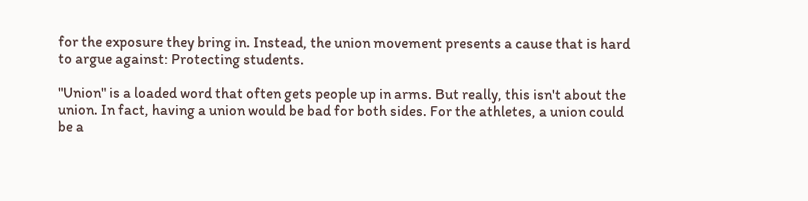for the exposure they bring in. Instead, the union movement presents a cause that is hard to argue against: Protecting students.

"Union" is a loaded word that often gets people up in arms. But really, this isn't about the union. In fact, having a union would be bad for both sides. For the athletes, a union could be a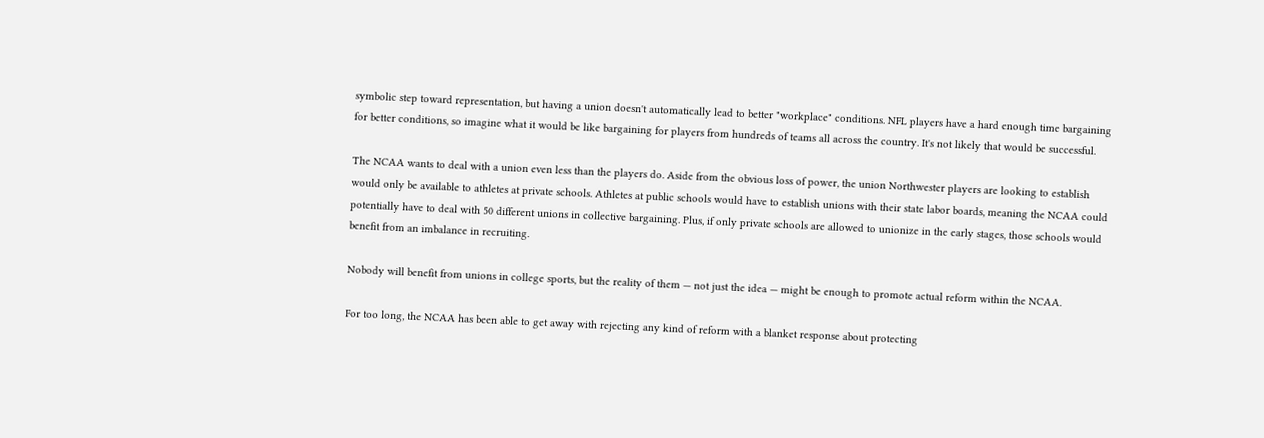symbolic step toward representation, but having a union doesn't automatically lead to better "workplace" conditions. NFL players have a hard enough time bargaining for better conditions, so imagine what it would be like bargaining for players from hundreds of teams all across the country. It's not likely that would be successful.

The NCAA wants to deal with a union even less than the players do. Aside from the obvious loss of power, the union Northwester players are looking to establish would only be available to athletes at private schools. Athletes at public schools would have to establish unions with their state labor boards, meaning the NCAA could potentially have to deal with 50 different unions in collective bargaining. Plus, if only private schools are allowed to unionize in the early stages, those schools would benefit from an imbalance in recruiting.

Nobody will benefit from unions in college sports, but the reality of them — not just the idea — might be enough to promote actual reform within the NCAA.

For too long, the NCAA has been able to get away with rejecting any kind of reform with a blanket response about protecting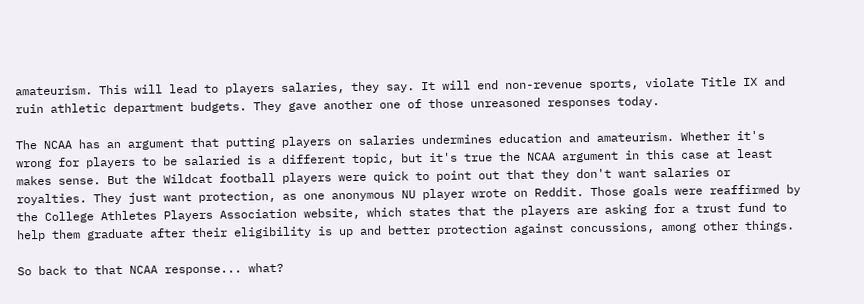amateurism. This will lead to players salaries, they say. It will end non-revenue sports, violate Title IX and ruin athletic department budgets. They gave another one of those unreasoned responses today.

The NCAA has an argument that putting players on salaries undermines education and amateurism. Whether it's wrong for players to be salaried is a different topic, but it's true the NCAA argument in this case at least makes sense. But the Wildcat football players were quick to point out that they don't want salaries or royalties. They just want protection, as one anonymous NU player wrote on Reddit. Those goals were reaffirmed by the College Athletes Players Association website, which states that the players are asking for a trust fund to help them graduate after their eligibility is up and better protection against concussions, among other things.

So back to that NCAA response... what?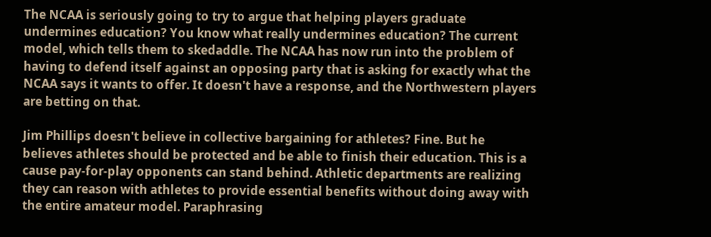The NCAA is seriously going to try to argue that helping players graduate undermines education? You know what really undermines education? The current model, which tells them to skedaddle. The NCAA has now run into the problem of having to defend itself against an opposing party that is asking for exactly what the NCAA says it wants to offer. It doesn't have a response, and the Northwestern players are betting on that.

Jim Phillips doesn't believe in collective bargaining for athletes? Fine. But he believes athletes should be protected and be able to finish their education. This is a cause pay-for-play opponents can stand behind. Athletic departments are realizing they can reason with athletes to provide essential benefits without doing away with the entire amateur model. Paraphrasing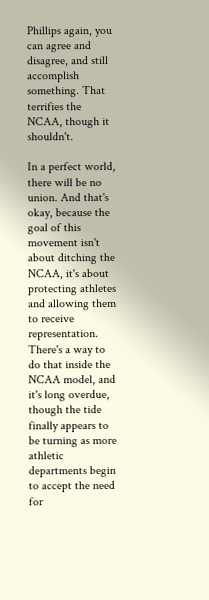Phillips again, you can agree and disagree, and still accomplish something. That terrifies the NCAA, though it shouldn't.

In a perfect world, there will be no union. And that's okay, because the goal of this movement isn't about ditching the NCAA, it's about protecting athletes and allowing them to receive representation. There's a way to do that inside the NCAA model, and it's long overdue, though the tide finally appears to be turning as more athletic departments begin to accept the need for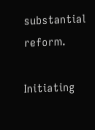substantial reform.

Initiating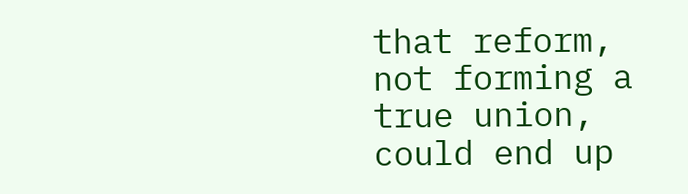that reform, not forming a true union, could end up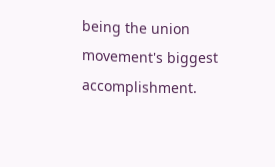being the union movement's biggest accomplishment.